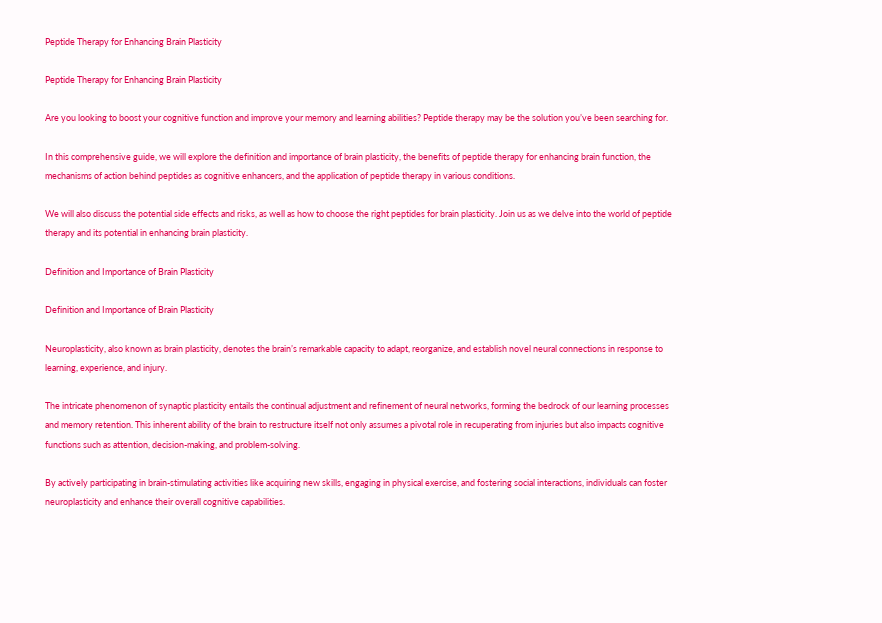Peptide Therapy for Enhancing Brain Plasticity

Peptide Therapy for Enhancing Brain Plasticity

Are you looking to boost your cognitive function and improve your memory and learning abilities? Peptide therapy may be the solution you’ve been searching for.

In this comprehensive guide, we will explore the definition and importance of brain plasticity, the benefits of peptide therapy for enhancing brain function, the mechanisms of action behind peptides as cognitive enhancers, and the application of peptide therapy in various conditions.

We will also discuss the potential side effects and risks, as well as how to choose the right peptides for brain plasticity. Join us as we delve into the world of peptide therapy and its potential in enhancing brain plasticity.

Definition and Importance of Brain Plasticity

Definition and Importance of Brain Plasticity

Neuroplasticity, also known as brain plasticity, denotes the brain’s remarkable capacity to adapt, reorganize, and establish novel neural connections in response to learning, experience, and injury.

The intricate phenomenon of synaptic plasticity entails the continual adjustment and refinement of neural networks, forming the bedrock of our learning processes and memory retention. This inherent ability of the brain to restructure itself not only assumes a pivotal role in recuperating from injuries but also impacts cognitive functions such as attention, decision-making, and problem-solving.

By actively participating in brain-stimulating activities like acquiring new skills, engaging in physical exercise, and fostering social interactions, individuals can foster neuroplasticity and enhance their overall cognitive capabilities.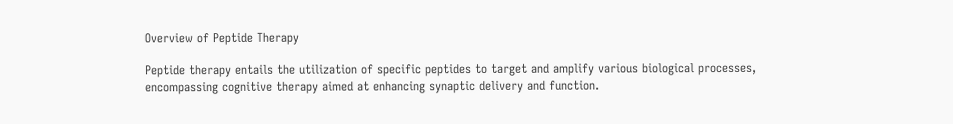Overview of Peptide Therapy

Peptide therapy entails the utilization of specific peptides to target and amplify various biological processes, encompassing cognitive therapy aimed at enhancing synaptic delivery and function.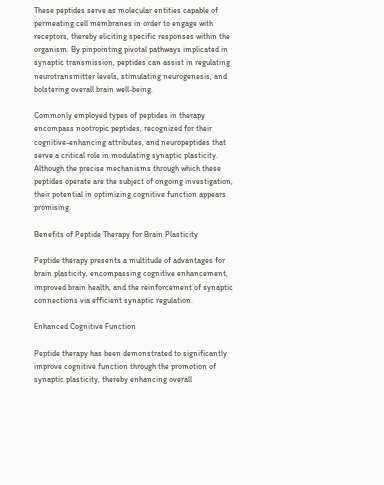These peptides serve as molecular entities capable of permeating cell membranes in order to engage with receptors, thereby eliciting specific responses within the organism. By pinpointing pivotal pathways implicated in synaptic transmission, peptides can assist in regulating neurotransmitter levels, stimulating neurogenesis, and bolstering overall brain well-being.

Commonly employed types of peptides in therapy encompass nootropic peptides, recognized for their cognitive-enhancing attributes, and neuropeptides that serve a critical role in modulating synaptic plasticity. Although the precise mechanisms through which these peptides operate are the subject of ongoing investigation, their potential in optimizing cognitive function appears promising.

Benefits of Peptide Therapy for Brain Plasticity

Peptide therapy presents a multitude of advantages for brain plasticity, encompassing cognitive enhancement, improved brain health, and the reinforcement of synaptic connections via efficient synaptic regulation.

Enhanced Cognitive Function

Peptide therapy has been demonstrated to significantly improve cognitive function through the promotion of synaptic plasticity, thereby enhancing overall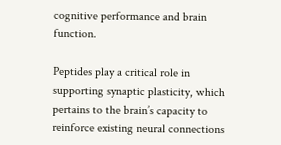cognitive performance and brain function.

Peptides play a critical role in supporting synaptic plasticity, which pertains to the brain’s capacity to reinforce existing neural connections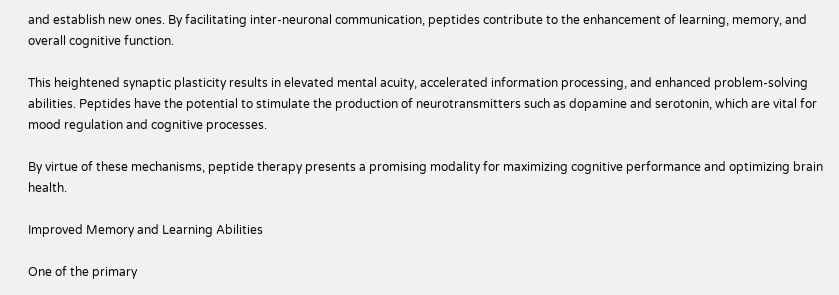and establish new ones. By facilitating inter-neuronal communication, peptides contribute to the enhancement of learning, memory, and overall cognitive function.

This heightened synaptic plasticity results in elevated mental acuity, accelerated information processing, and enhanced problem-solving abilities. Peptides have the potential to stimulate the production of neurotransmitters such as dopamine and serotonin, which are vital for mood regulation and cognitive processes.

By virtue of these mechanisms, peptide therapy presents a promising modality for maximizing cognitive performance and optimizing brain health.

Improved Memory and Learning Abilities

One of the primary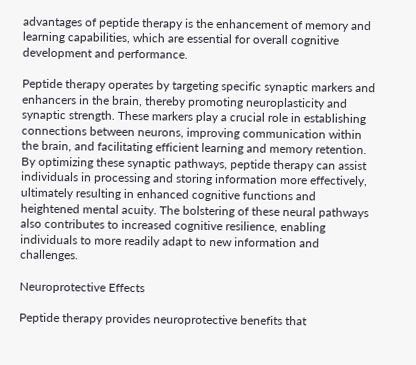advantages of peptide therapy is the enhancement of memory and learning capabilities, which are essential for overall cognitive development and performance.

Peptide therapy operates by targeting specific synaptic markers and enhancers in the brain, thereby promoting neuroplasticity and synaptic strength. These markers play a crucial role in establishing connections between neurons, improving communication within the brain, and facilitating efficient learning and memory retention. By optimizing these synaptic pathways, peptide therapy can assist individuals in processing and storing information more effectively, ultimately resulting in enhanced cognitive functions and heightened mental acuity. The bolstering of these neural pathways also contributes to increased cognitive resilience, enabling individuals to more readily adapt to new information and challenges.

Neuroprotective Effects

Peptide therapy provides neuroprotective benefits that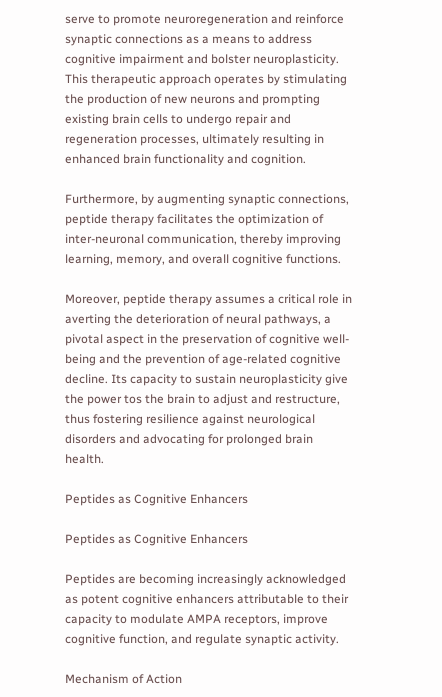serve to promote neuroregeneration and reinforce synaptic connections as a means to address cognitive impairment and bolster neuroplasticity. This therapeutic approach operates by stimulating the production of new neurons and prompting existing brain cells to undergo repair and regeneration processes, ultimately resulting in enhanced brain functionality and cognition.

Furthermore, by augmenting synaptic connections, peptide therapy facilitates the optimization of inter-neuronal communication, thereby improving learning, memory, and overall cognitive functions.

Moreover, peptide therapy assumes a critical role in averting the deterioration of neural pathways, a pivotal aspect in the preservation of cognitive well-being and the prevention of age-related cognitive decline. Its capacity to sustain neuroplasticity give the power tos the brain to adjust and restructure, thus fostering resilience against neurological disorders and advocating for prolonged brain health.

Peptides as Cognitive Enhancers

Peptides as Cognitive Enhancers

Peptides are becoming increasingly acknowledged as potent cognitive enhancers attributable to their capacity to modulate AMPA receptors, improve cognitive function, and regulate synaptic activity.

Mechanism of Action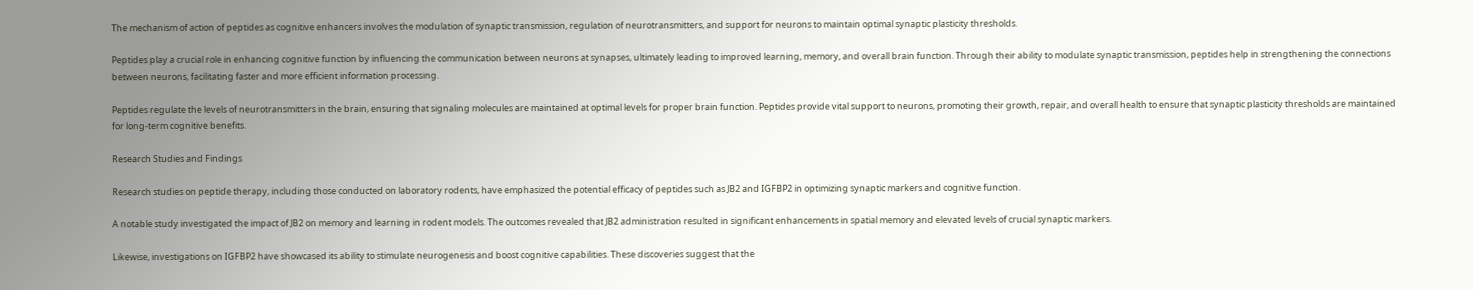The mechanism of action of peptides as cognitive enhancers involves the modulation of synaptic transmission, regulation of neurotransmitters, and support for neurons to maintain optimal synaptic plasticity thresholds.

Peptides play a crucial role in enhancing cognitive function by influencing the communication between neurons at synapses, ultimately leading to improved learning, memory, and overall brain function. Through their ability to modulate synaptic transmission, peptides help in strengthening the connections between neurons, facilitating faster and more efficient information processing.

Peptides regulate the levels of neurotransmitters in the brain, ensuring that signaling molecules are maintained at optimal levels for proper brain function. Peptides provide vital support to neurons, promoting their growth, repair, and overall health to ensure that synaptic plasticity thresholds are maintained for long-term cognitive benefits.

Research Studies and Findings

Research studies on peptide therapy, including those conducted on laboratory rodents, have emphasized the potential efficacy of peptides such as JB2 and IGFBP2 in optimizing synaptic markers and cognitive function.

A notable study investigated the impact of JB2 on memory and learning in rodent models. The outcomes revealed that JB2 administration resulted in significant enhancements in spatial memory and elevated levels of crucial synaptic markers.

Likewise, investigations on IGFBP2 have showcased its ability to stimulate neurogenesis and boost cognitive capabilities. These discoveries suggest that the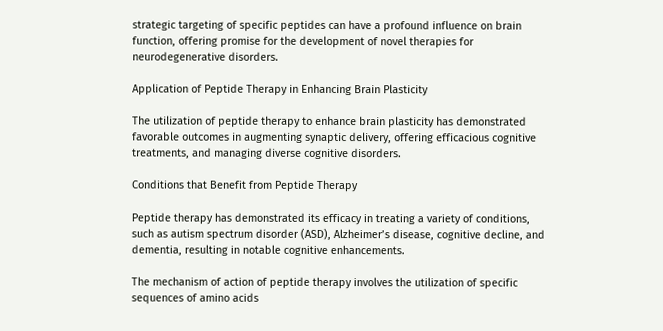strategic targeting of specific peptides can have a profound influence on brain function, offering promise for the development of novel therapies for neurodegenerative disorders.

Application of Peptide Therapy in Enhancing Brain Plasticity

The utilization of peptide therapy to enhance brain plasticity has demonstrated favorable outcomes in augmenting synaptic delivery, offering efficacious cognitive treatments, and managing diverse cognitive disorders.

Conditions that Benefit from Peptide Therapy

Peptide therapy has demonstrated its efficacy in treating a variety of conditions, such as autism spectrum disorder (ASD), Alzheimer’s disease, cognitive decline, and dementia, resulting in notable cognitive enhancements.

The mechanism of action of peptide therapy involves the utilization of specific sequences of amino acids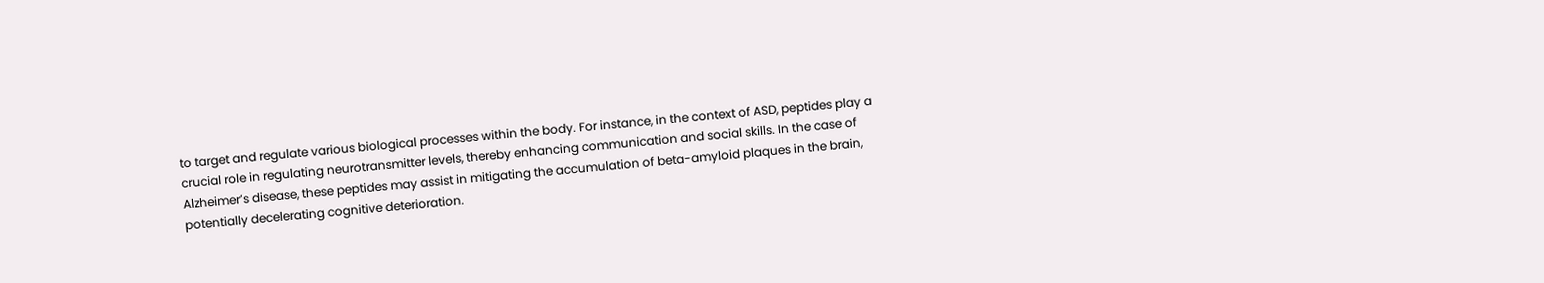to target and regulate various biological processes within the body. For instance, in the context of ASD, peptides play a crucial role in regulating neurotransmitter levels, thereby enhancing communication and social skills. In the case of Alzheimer’s disease, these peptides may assist in mitigating the accumulation of beta-amyloid plaques in the brain, potentially decelerating cognitive deterioration.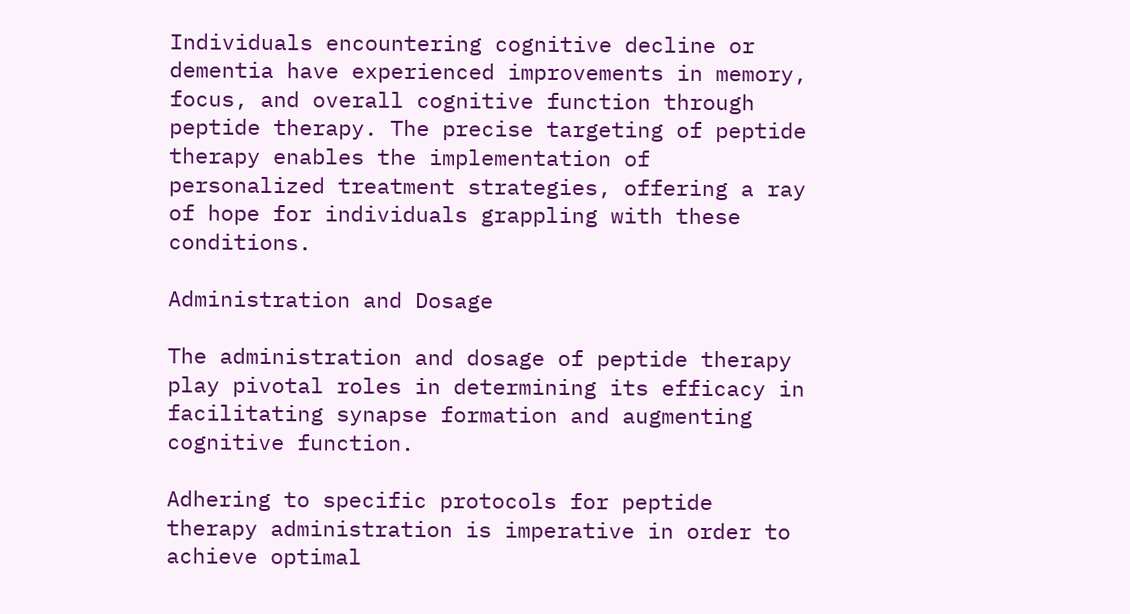Individuals encountering cognitive decline or dementia have experienced improvements in memory, focus, and overall cognitive function through peptide therapy. The precise targeting of peptide therapy enables the implementation of personalized treatment strategies, offering a ray of hope for individuals grappling with these conditions.

Administration and Dosage

The administration and dosage of peptide therapy play pivotal roles in determining its efficacy in facilitating synapse formation and augmenting cognitive function.

Adhering to specific protocols for peptide therapy administration is imperative in order to achieve optimal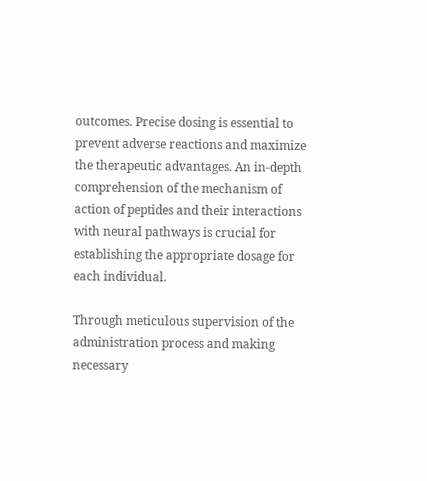outcomes. Precise dosing is essential to prevent adverse reactions and maximize the therapeutic advantages. An in-depth comprehension of the mechanism of action of peptides and their interactions with neural pathways is crucial for establishing the appropriate dosage for each individual.

Through meticulous supervision of the administration process and making necessary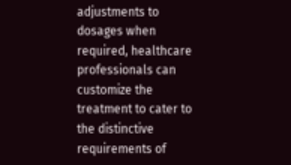adjustments to dosages when required, healthcare professionals can customize the treatment to cater to the distinctive requirements of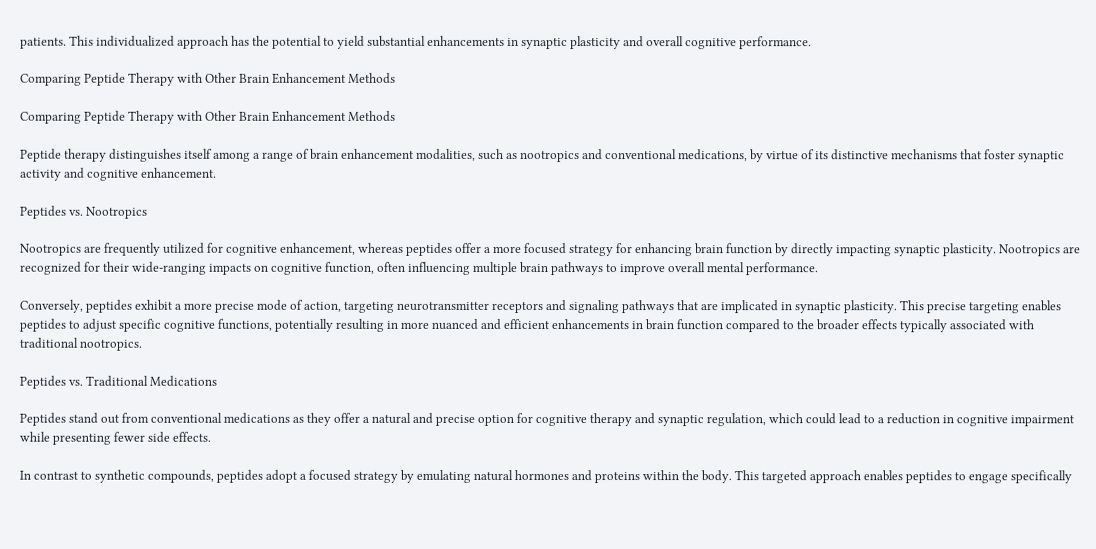patients. This individualized approach has the potential to yield substantial enhancements in synaptic plasticity and overall cognitive performance.

Comparing Peptide Therapy with Other Brain Enhancement Methods

Comparing Peptide Therapy with Other Brain Enhancement Methods

Peptide therapy distinguishes itself among a range of brain enhancement modalities, such as nootropics and conventional medications, by virtue of its distinctive mechanisms that foster synaptic activity and cognitive enhancement.

Peptides vs. Nootropics

Nootropics are frequently utilized for cognitive enhancement, whereas peptides offer a more focused strategy for enhancing brain function by directly impacting synaptic plasticity. Nootropics are recognized for their wide-ranging impacts on cognitive function, often influencing multiple brain pathways to improve overall mental performance.

Conversely, peptides exhibit a more precise mode of action, targeting neurotransmitter receptors and signaling pathways that are implicated in synaptic plasticity. This precise targeting enables peptides to adjust specific cognitive functions, potentially resulting in more nuanced and efficient enhancements in brain function compared to the broader effects typically associated with traditional nootropics.

Peptides vs. Traditional Medications

Peptides stand out from conventional medications as they offer a natural and precise option for cognitive therapy and synaptic regulation, which could lead to a reduction in cognitive impairment while presenting fewer side effects.

In contrast to synthetic compounds, peptides adopt a focused strategy by emulating natural hormones and proteins within the body. This targeted approach enables peptides to engage specifically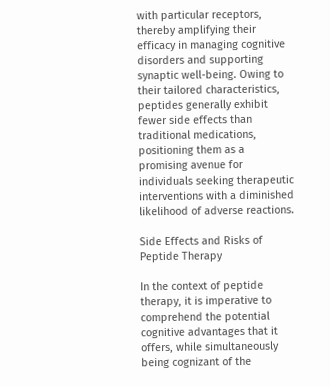with particular receptors, thereby amplifying their efficacy in managing cognitive disorders and supporting synaptic well-being. Owing to their tailored characteristics, peptides generally exhibit fewer side effects than traditional medications, positioning them as a promising avenue for individuals seeking therapeutic interventions with a diminished likelihood of adverse reactions.

Side Effects and Risks of Peptide Therapy

In the context of peptide therapy, it is imperative to comprehend the potential cognitive advantages that it offers, while simultaneously being cognizant of the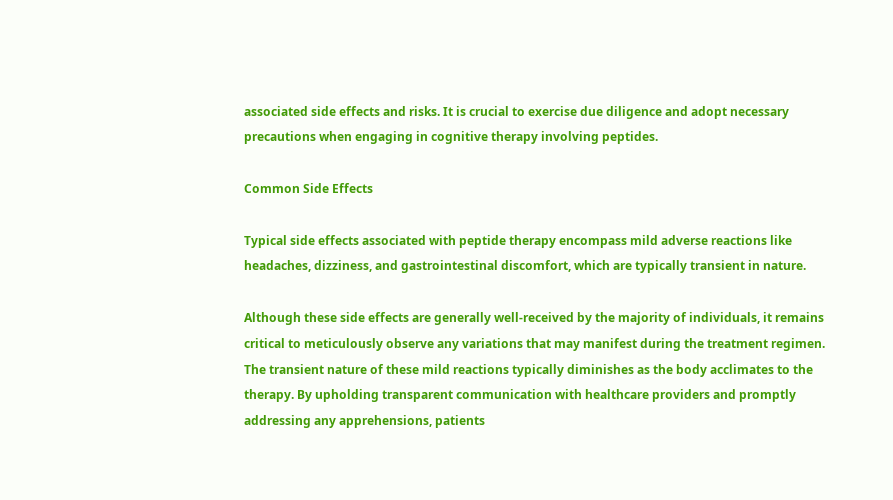associated side effects and risks. It is crucial to exercise due diligence and adopt necessary precautions when engaging in cognitive therapy involving peptides.

Common Side Effects

Typical side effects associated with peptide therapy encompass mild adverse reactions like headaches, dizziness, and gastrointestinal discomfort, which are typically transient in nature.

Although these side effects are generally well-received by the majority of individuals, it remains critical to meticulously observe any variations that may manifest during the treatment regimen. The transient nature of these mild reactions typically diminishes as the body acclimates to the therapy. By upholding transparent communication with healthcare providers and promptly addressing any apprehensions, patients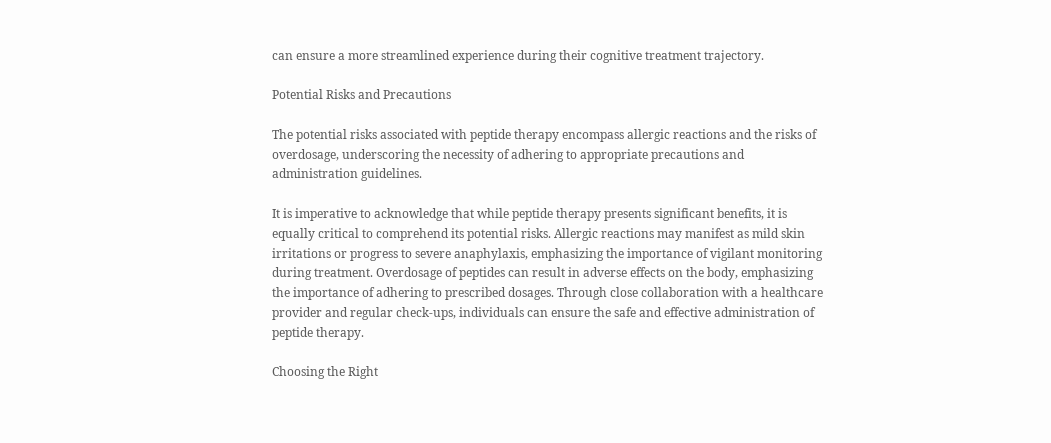can ensure a more streamlined experience during their cognitive treatment trajectory.

Potential Risks and Precautions

The potential risks associated with peptide therapy encompass allergic reactions and the risks of overdosage, underscoring the necessity of adhering to appropriate precautions and administration guidelines.

It is imperative to acknowledge that while peptide therapy presents significant benefits, it is equally critical to comprehend its potential risks. Allergic reactions may manifest as mild skin irritations or progress to severe anaphylaxis, emphasizing the importance of vigilant monitoring during treatment. Overdosage of peptides can result in adverse effects on the body, emphasizing the importance of adhering to prescribed dosages. Through close collaboration with a healthcare provider and regular check-ups, individuals can ensure the safe and effective administration of peptide therapy.

Choosing the Right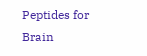Peptides for Brain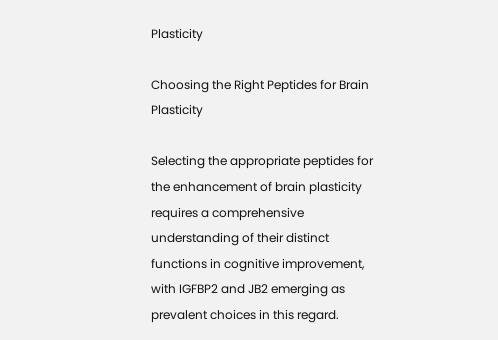Plasticity

Choosing the Right Peptides for Brain Plasticity

Selecting the appropriate peptides for the enhancement of brain plasticity requires a comprehensive understanding of their distinct functions in cognitive improvement, with IGFBP2 and JB2 emerging as prevalent choices in this regard.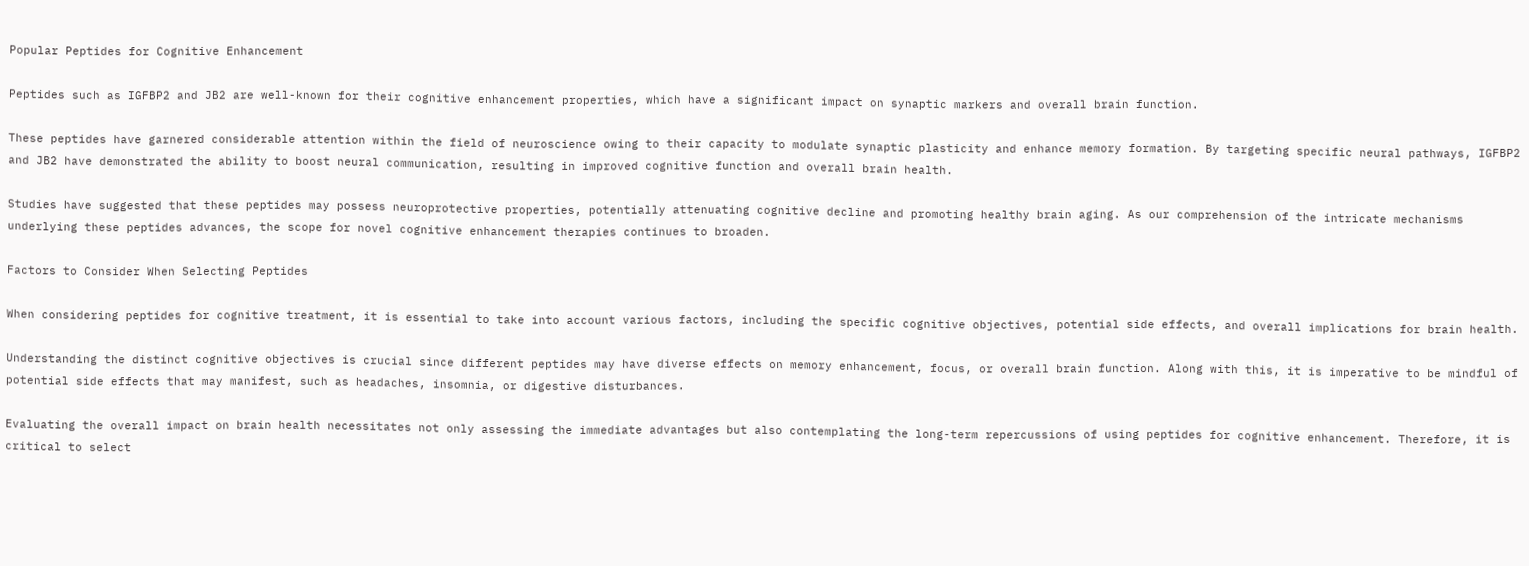Popular Peptides for Cognitive Enhancement

Peptides such as IGFBP2 and JB2 are well-known for their cognitive enhancement properties, which have a significant impact on synaptic markers and overall brain function.

These peptides have garnered considerable attention within the field of neuroscience owing to their capacity to modulate synaptic plasticity and enhance memory formation. By targeting specific neural pathways, IGFBP2 and JB2 have demonstrated the ability to boost neural communication, resulting in improved cognitive function and overall brain health.

Studies have suggested that these peptides may possess neuroprotective properties, potentially attenuating cognitive decline and promoting healthy brain aging. As our comprehension of the intricate mechanisms underlying these peptides advances, the scope for novel cognitive enhancement therapies continues to broaden.

Factors to Consider When Selecting Peptides

When considering peptides for cognitive treatment, it is essential to take into account various factors, including the specific cognitive objectives, potential side effects, and overall implications for brain health.

Understanding the distinct cognitive objectives is crucial since different peptides may have diverse effects on memory enhancement, focus, or overall brain function. Along with this, it is imperative to be mindful of potential side effects that may manifest, such as headaches, insomnia, or digestive disturbances.

Evaluating the overall impact on brain health necessitates not only assessing the immediate advantages but also contemplating the long-term repercussions of using peptides for cognitive enhancement. Therefore, it is critical to select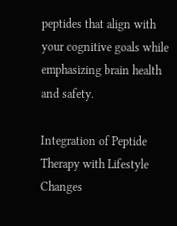peptides that align with your cognitive goals while emphasizing brain health and safety.

Integration of Peptide Therapy with Lifestyle Changes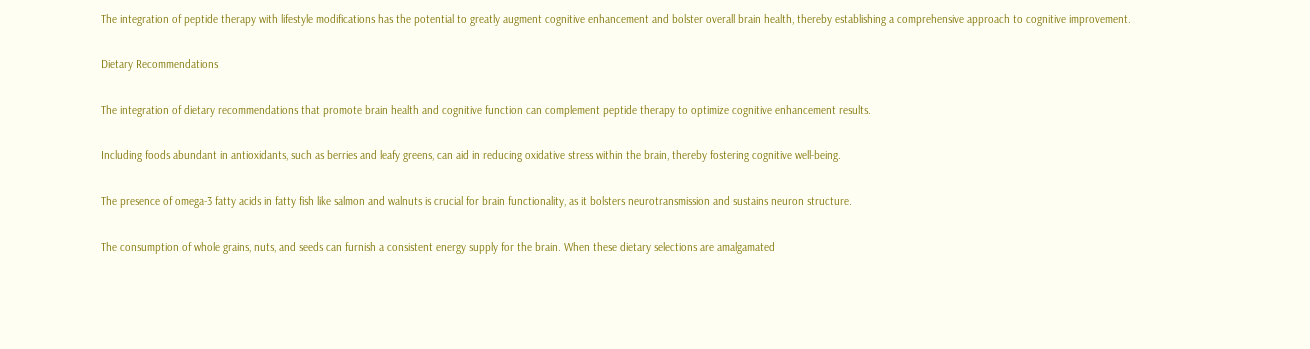The integration of peptide therapy with lifestyle modifications has the potential to greatly augment cognitive enhancement and bolster overall brain health, thereby establishing a comprehensive approach to cognitive improvement.

Dietary Recommendations

The integration of dietary recommendations that promote brain health and cognitive function can complement peptide therapy to optimize cognitive enhancement results.

Including foods abundant in antioxidants, such as berries and leafy greens, can aid in reducing oxidative stress within the brain, thereby fostering cognitive well-being.

The presence of omega-3 fatty acids in fatty fish like salmon and walnuts is crucial for brain functionality, as it bolsters neurotransmission and sustains neuron structure.

The consumption of whole grains, nuts, and seeds can furnish a consistent energy supply for the brain. When these dietary selections are amalgamated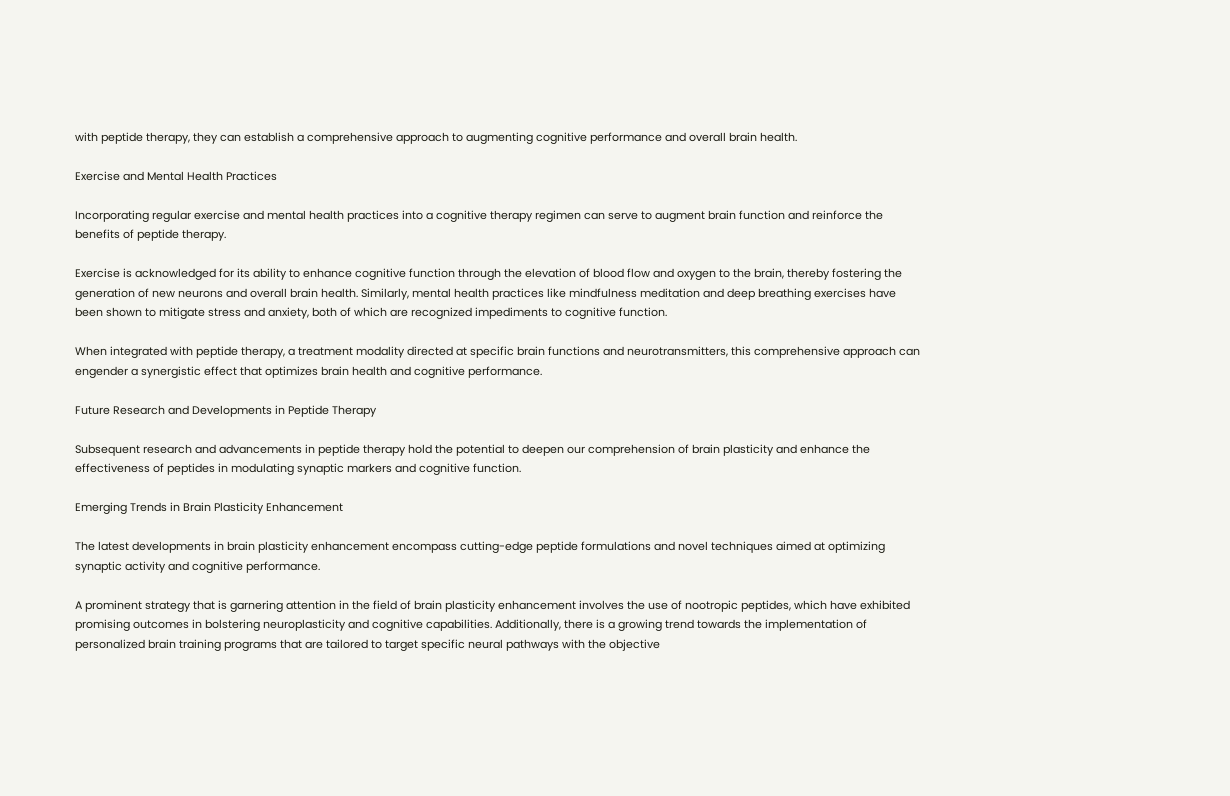with peptide therapy, they can establish a comprehensive approach to augmenting cognitive performance and overall brain health.

Exercise and Mental Health Practices

Incorporating regular exercise and mental health practices into a cognitive therapy regimen can serve to augment brain function and reinforce the benefits of peptide therapy.

Exercise is acknowledged for its ability to enhance cognitive function through the elevation of blood flow and oxygen to the brain, thereby fostering the generation of new neurons and overall brain health. Similarly, mental health practices like mindfulness meditation and deep breathing exercises have been shown to mitigate stress and anxiety, both of which are recognized impediments to cognitive function.

When integrated with peptide therapy, a treatment modality directed at specific brain functions and neurotransmitters, this comprehensive approach can engender a synergistic effect that optimizes brain health and cognitive performance.

Future Research and Developments in Peptide Therapy

Subsequent research and advancements in peptide therapy hold the potential to deepen our comprehension of brain plasticity and enhance the effectiveness of peptides in modulating synaptic markers and cognitive function.

Emerging Trends in Brain Plasticity Enhancement

The latest developments in brain plasticity enhancement encompass cutting-edge peptide formulations and novel techniques aimed at optimizing synaptic activity and cognitive performance.

A prominent strategy that is garnering attention in the field of brain plasticity enhancement involves the use of nootropic peptides, which have exhibited promising outcomes in bolstering neuroplasticity and cognitive capabilities. Additionally, there is a growing trend towards the implementation of personalized brain training programs that are tailored to target specific neural pathways with the objective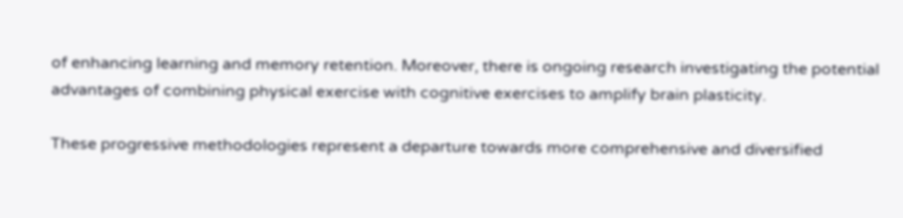of enhancing learning and memory retention. Moreover, there is ongoing research investigating the potential advantages of combining physical exercise with cognitive exercises to amplify brain plasticity.

These progressive methodologies represent a departure towards more comprehensive and diversified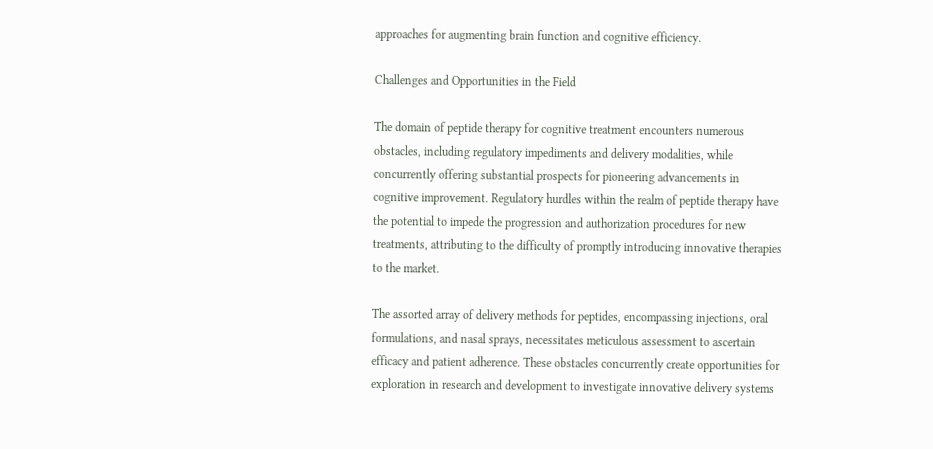approaches for augmenting brain function and cognitive efficiency.

Challenges and Opportunities in the Field

The domain of peptide therapy for cognitive treatment encounters numerous obstacles, including regulatory impediments and delivery modalities, while concurrently offering substantial prospects for pioneering advancements in cognitive improvement. Regulatory hurdles within the realm of peptide therapy have the potential to impede the progression and authorization procedures for new treatments, attributing to the difficulty of promptly introducing innovative therapies to the market.

The assorted array of delivery methods for peptides, encompassing injections, oral formulations, and nasal sprays, necessitates meticulous assessment to ascertain efficacy and patient adherence. These obstacles concurrently create opportunities for exploration in research and development to investigate innovative delivery systems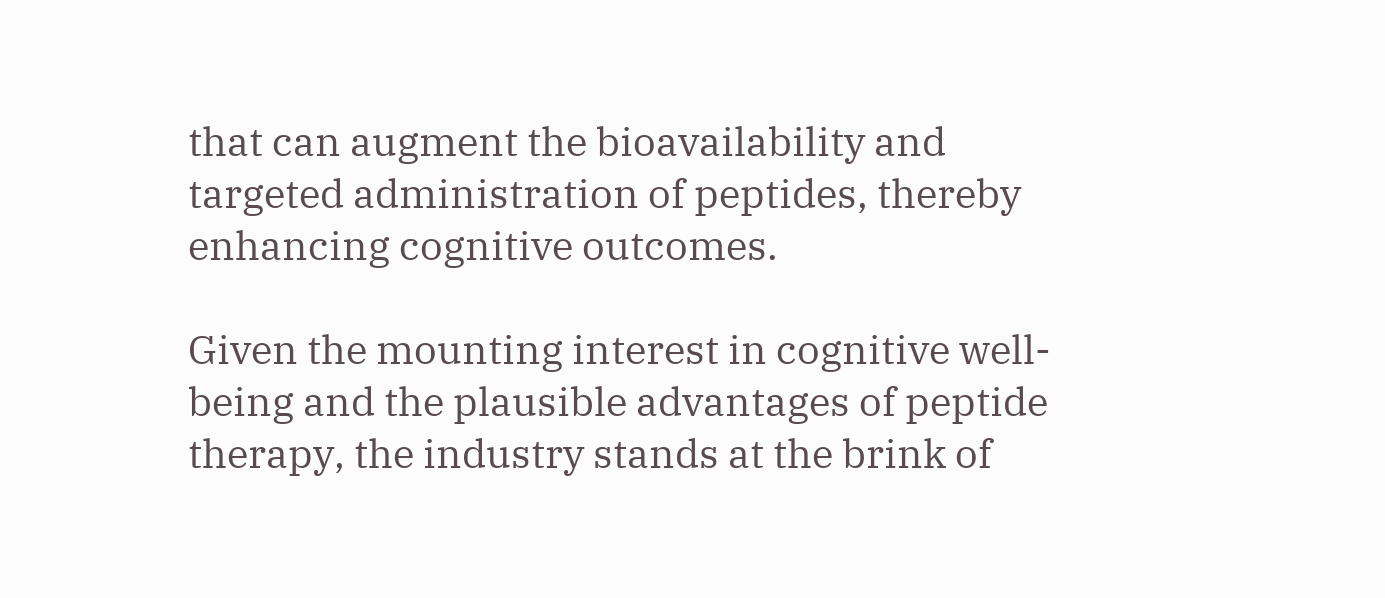that can augment the bioavailability and targeted administration of peptides, thereby enhancing cognitive outcomes.

Given the mounting interest in cognitive well-being and the plausible advantages of peptide therapy, the industry stands at the brink of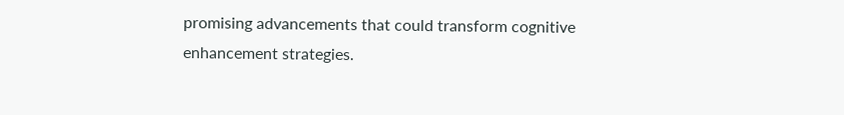promising advancements that could transform cognitive enhancement strategies.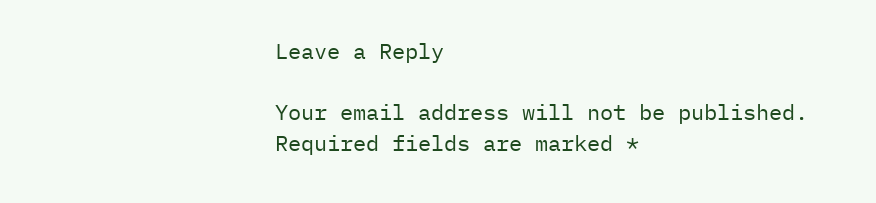Leave a Reply

Your email address will not be published. Required fields are marked *